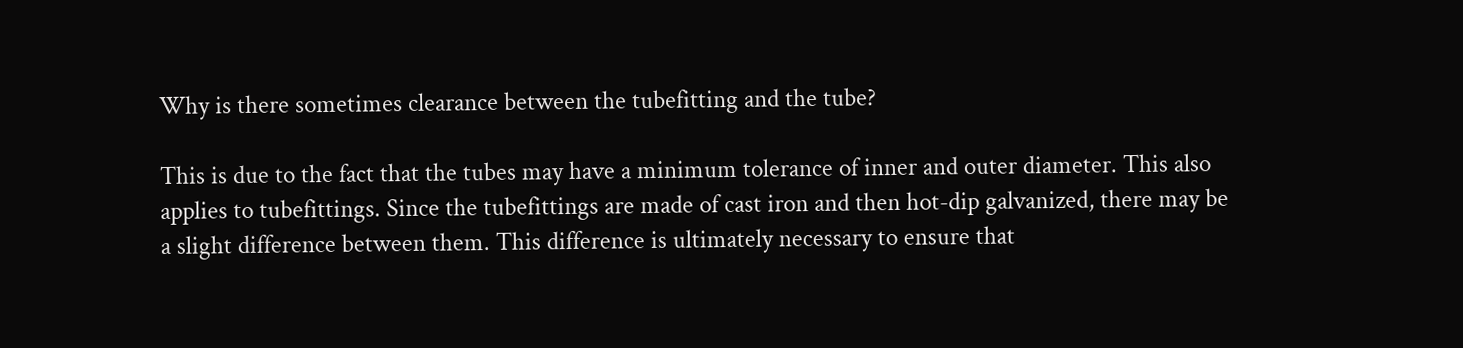Why is there sometimes clearance between the tubefitting and the tube?

This is due to the fact that the tubes may have a minimum tolerance of inner and outer diameter. This also applies to tubefittings. Since the tubefittings are made of cast iron and then hot-dip galvanized, there may be a slight difference between them. This difference is ultimately necessary to ensure that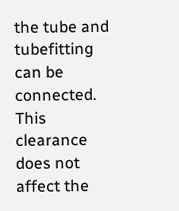the tube and tubefitting can be connected. This clearance does not affect the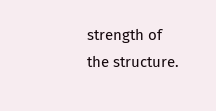strength of the structure.